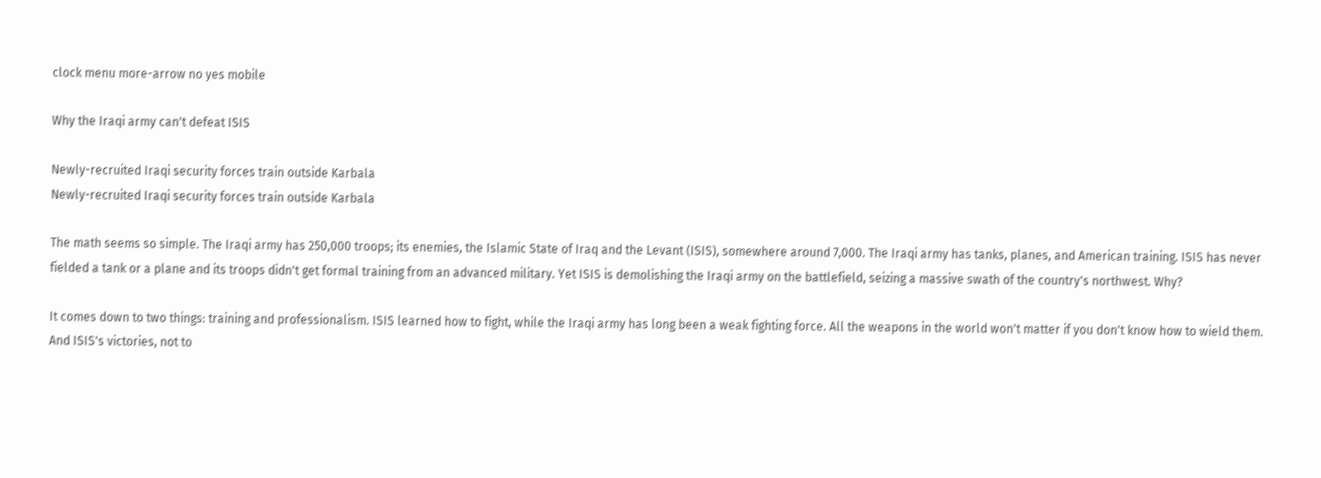clock menu more-arrow no yes mobile

Why the Iraqi army can't defeat ISIS

Newly-recruited Iraqi security forces train outside Karbala
Newly-recruited Iraqi security forces train outside Karbala

The math seems so simple. The Iraqi army has 250,000 troops; its enemies, the Islamic State of Iraq and the Levant (ISIS), somewhere around 7,000. The Iraqi army has tanks, planes, and American training. ISIS has never fielded a tank or a plane and its troops didn't get formal training from an advanced military. Yet ISIS is demolishing the Iraqi army on the battlefield, seizing a massive swath of the country's northwest. Why?

It comes down to two things: training and professionalism. ISIS learned how to fight, while the Iraqi army has long been a weak fighting force. All the weapons in the world won't matter if you don't know how to wield them. And ISIS's victories, not to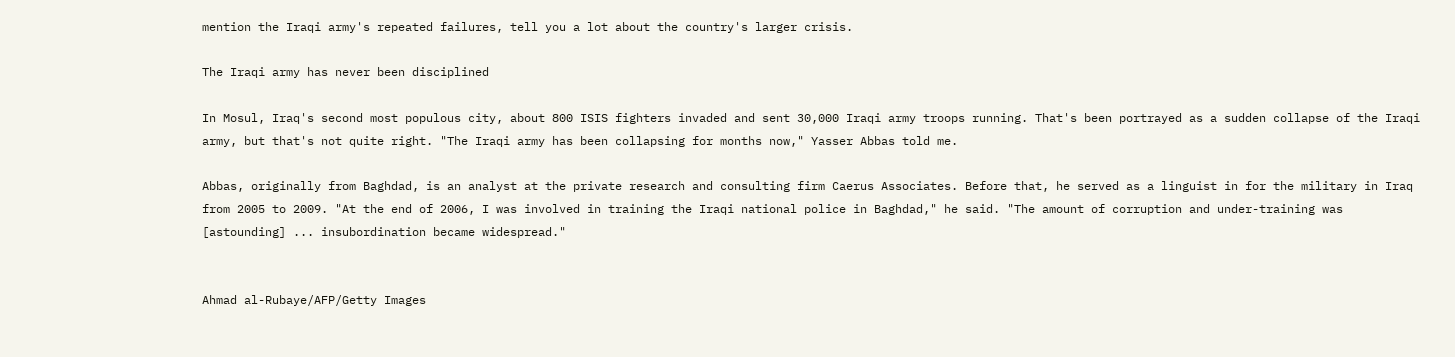mention the Iraqi army's repeated failures, tell you a lot about the country's larger crisis.

The Iraqi army has never been disciplined

In Mosul, Iraq's second most populous city, about 800 ISIS fighters invaded and sent 30,000 Iraqi army troops running. That's been portrayed as a sudden collapse of the Iraqi army, but that's not quite right. "The Iraqi army has been collapsing for months now," Yasser Abbas told me.

Abbas, originally from Baghdad, is an analyst at the private research and consulting firm Caerus Associates. Before that, he served as a linguist in for the military in Iraq from 2005 to 2009. "At the end of 2006, I was involved in training the Iraqi national police in Baghdad," he said. "The amount of corruption and under-training was [astounding] ... insubordination became widespread."


Ahmad al-Rubaye/AFP/Getty Images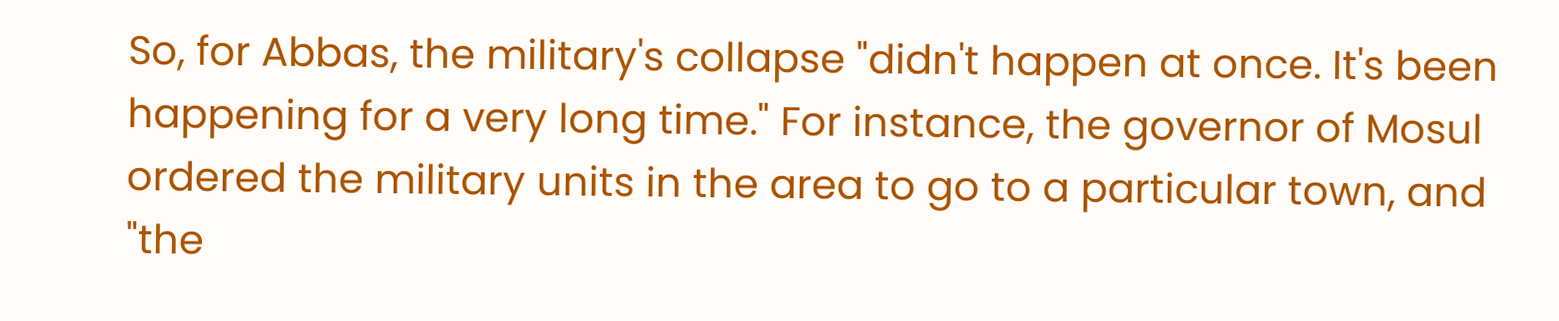So, for Abbas, the military's collapse "didn't happen at once. It's been happening for a very long time." For instance, the governor of Mosul ordered the military units in the area to go to a particular town, and "the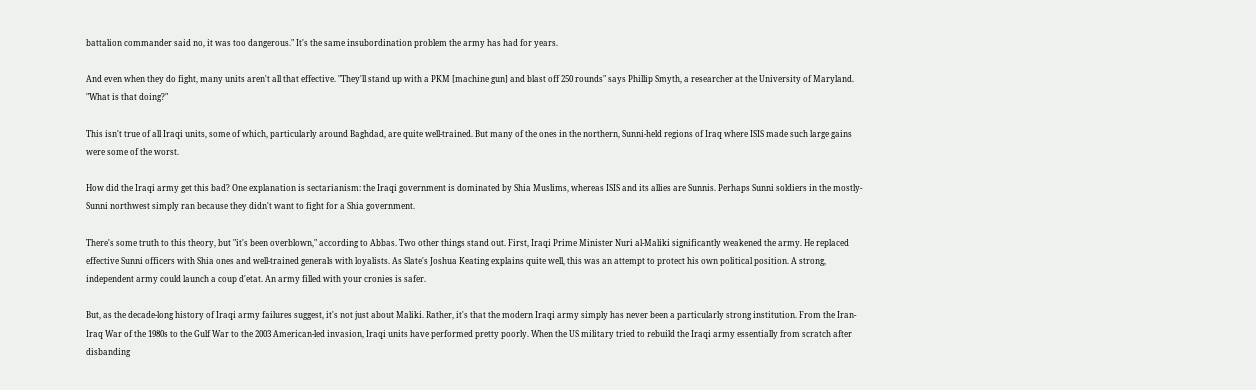battalion commander said no, it was too dangerous." It's the same insubordination problem the army has had for years.

And even when they do fight, many units aren't all that effective. "They'll stand up with a PKM [machine gun] and blast off 250 rounds" says Phillip Smyth, a researcher at the University of Maryland. "What is that doing?"

This isn't true of all Iraqi units, some of which, particularly around Baghdad, are quite well-trained. But many of the ones in the northern, Sunni-held regions of Iraq where ISIS made such large gains were some of the worst.

How did the Iraqi army get this bad? One explanation is sectarianism: the Iraqi government is dominated by Shia Muslims, whereas ISIS and its allies are Sunnis. Perhaps Sunni soldiers in the mostly-Sunni northwest simply ran because they didn't want to fight for a Shia government.

There's some truth to this theory, but "it's been overblown," according to Abbas. Two other things stand out. First, Iraqi Prime Minister Nuri al-Maliki significantly weakened the army. He replaced effective Sunni officers with Shia ones and well-trained generals with loyalists. As Slate's Joshua Keating explains quite well, this was an attempt to protect his own political position. A strong, independent army could launch a coup d'etat. An army filled with your cronies is safer.

But, as the decade-long history of Iraqi army failures suggest, it's not just about Maliki. Rather, it's that the modern Iraqi army simply has never been a particularly strong institution. From the Iran-Iraq War of the 1980s to the Gulf War to the 2003 American-led invasion, Iraqi units have performed pretty poorly. When the US military tried to rebuild the Iraqi army essentially from scratch after disbanding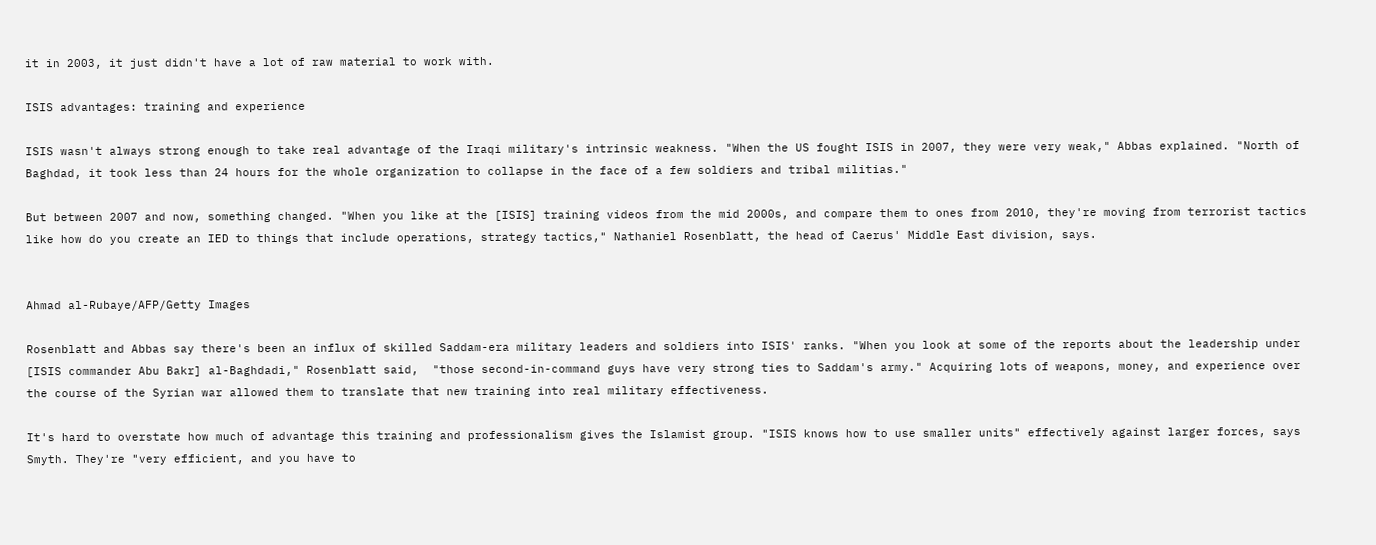it in 2003, it just didn't have a lot of raw material to work with.

ISIS advantages: training and experience

ISIS wasn't always strong enough to take real advantage of the Iraqi military's intrinsic weakness. "When the US fought ISIS in 2007, they were very weak," Abbas explained. "North of Baghdad, it took less than 24 hours for the whole organization to collapse in the face of a few soldiers and tribal militias."

But between 2007 and now, something changed. "When you like at the [ISIS] training videos from the mid 2000s, and compare them to ones from 2010, they're moving from terrorist tactics like how do you create an IED to things that include operations, strategy tactics," Nathaniel Rosenblatt, the head of Caerus' Middle East division, says.


Ahmad al-Rubaye/AFP/Getty Images

Rosenblatt and Abbas say there's been an influx of skilled Saddam-era military leaders and soldiers into ISIS' ranks. "When you look at some of the reports about the leadership under [ISIS commander Abu Bakr] al-Baghdadi," Rosenblatt said,  "those second-in-command guys have very strong ties to Saddam's army." Acquiring lots of weapons, money, and experience over the course of the Syrian war allowed them to translate that new training into real military effectiveness.

It's hard to overstate how much of advantage this training and professionalism gives the Islamist group. "ISIS knows how to use smaller units" effectively against larger forces, says Smyth. They're "very efficient, and you have to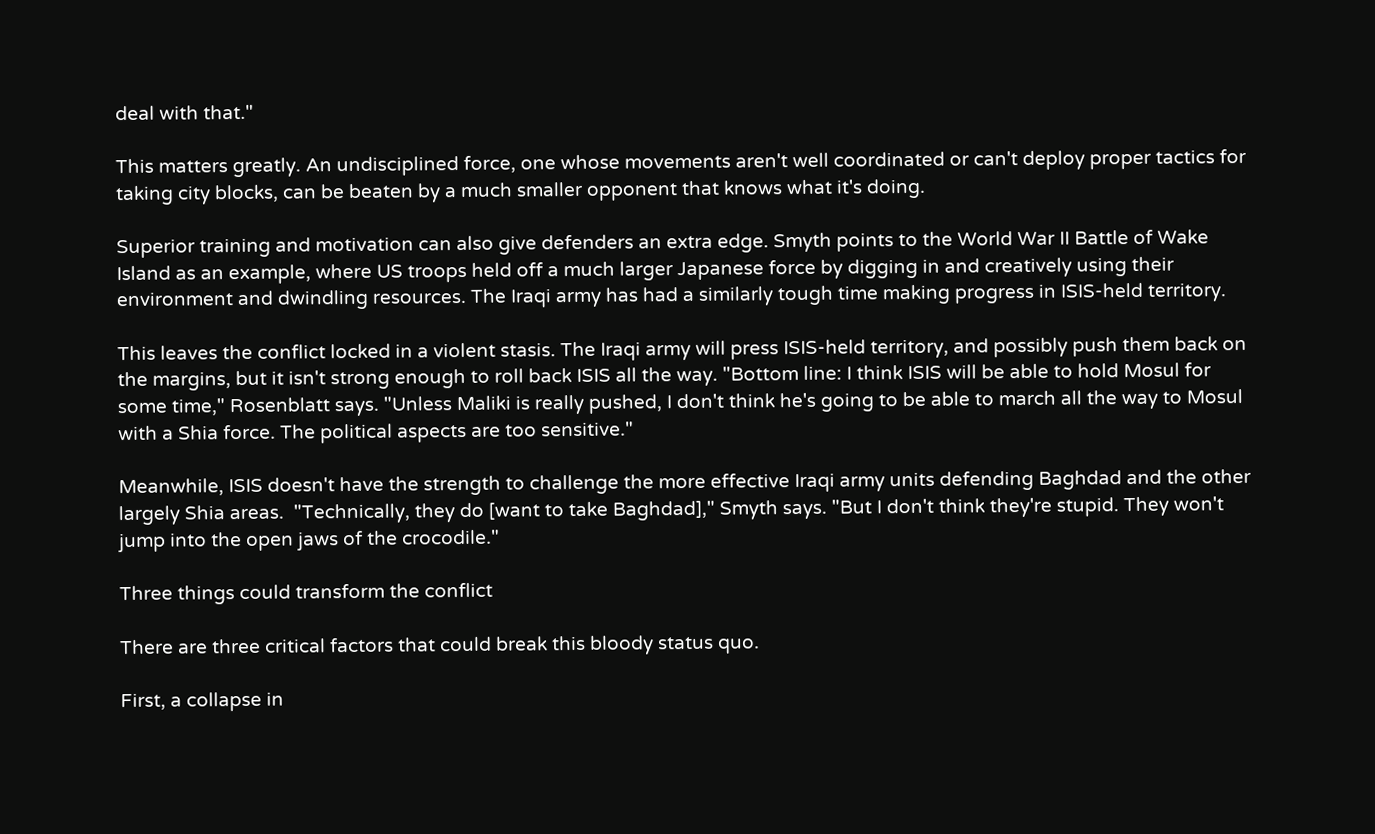deal with that."

This matters greatly. An undisciplined force, one whose movements aren't well coordinated or can't deploy proper tactics for taking city blocks, can be beaten by a much smaller opponent that knows what it's doing.

Superior training and motivation can also give defenders an extra edge. Smyth points to the World War II Battle of Wake Island as an example, where US troops held off a much larger Japanese force by digging in and creatively using their environment and dwindling resources. The Iraqi army has had a similarly tough time making progress in ISIS-held territory.

This leaves the conflict locked in a violent stasis. The Iraqi army will press ISIS-held territory, and possibly push them back on the margins, but it isn't strong enough to roll back ISIS all the way. "Bottom line: I think ISIS will be able to hold Mosul for some time," Rosenblatt says. "Unless Maliki is really pushed, I don't think he's going to be able to march all the way to Mosul with a Shia force. The political aspects are too sensitive."

Meanwhile, ISIS doesn't have the strength to challenge the more effective Iraqi army units defending Baghdad and the other largely Shia areas.  "Technically, they do [want to take Baghdad]," Smyth says. "But I don't think they're stupid. They won't jump into the open jaws of the crocodile."

Three things could transform the conflict

There are three critical factors that could break this bloody status quo.

First, a collapse in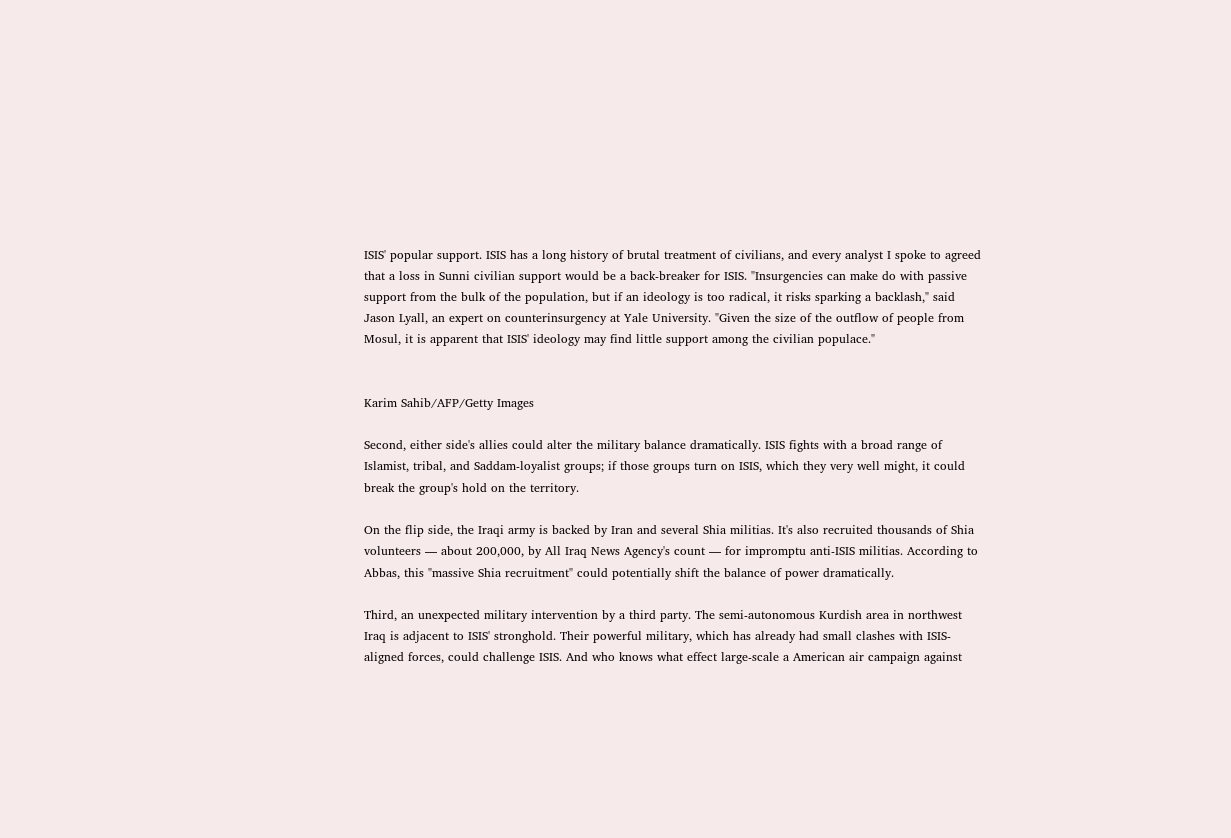ISIS' popular support. ISIS has a long history of brutal treatment of civilians, and every analyst I spoke to agreed that a loss in Sunni civilian support would be a back-breaker for ISIS. "Insurgencies can make do with passive support from the bulk of the population, but if an ideology is too radical, it risks sparking a backlash," said Jason Lyall, an expert on counterinsurgency at Yale University. "Given the size of the outflow of people from Mosul, it is apparent that ISIS' ideology may find little support among the civilian populace."


Karim Sahib/AFP/Getty Images

Second, either side's allies could alter the military balance dramatically. ISIS fights with a broad range of Islamist, tribal, and Saddam-loyalist groups; if those groups turn on ISIS, which they very well might, it could break the group's hold on the territory.

On the flip side, the Iraqi army is backed by Iran and several Shia militias. It's also recruited thousands of Shia volunteers — about 200,000, by All Iraq News Agency's count — for impromptu anti-ISIS militias. According to Abbas, this "massive Shia recruitment" could potentially shift the balance of power dramatically.

Third, an unexpected military intervention by a third party. The semi-autonomous Kurdish area in northwest Iraq is adjacent to ISIS' stronghold. Their powerful military, which has already had small clashes with ISIS-aligned forces, could challenge ISIS. And who knows what effect large-scale a American air campaign against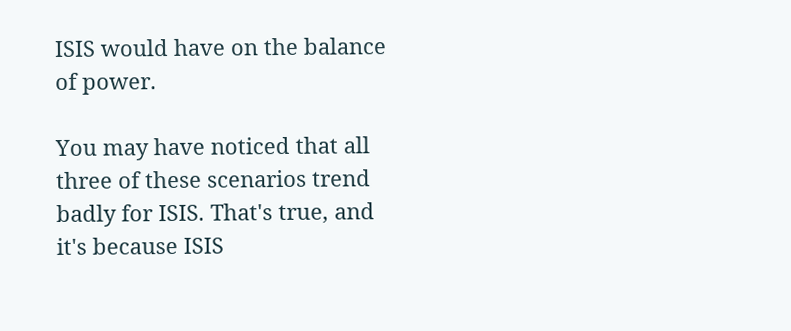ISIS would have on the balance of power.

You may have noticed that all three of these scenarios trend badly for ISIS. That's true, and it's because ISIS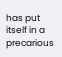has put itself in a precarious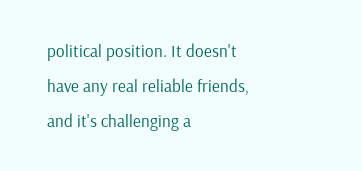political position. It doesn't have any real reliable friends, and it's challenging a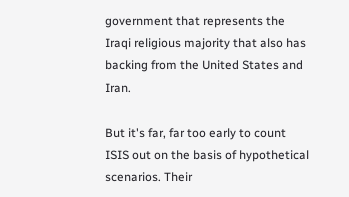government that represents the Iraqi religious majority that also has backing from the United States and Iran.

But it's far, far too early to count ISIS out on the basis of hypothetical scenarios. Their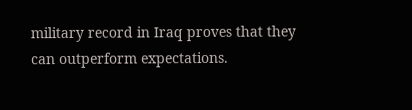military record in Iraq proves that they can outperform expectations.